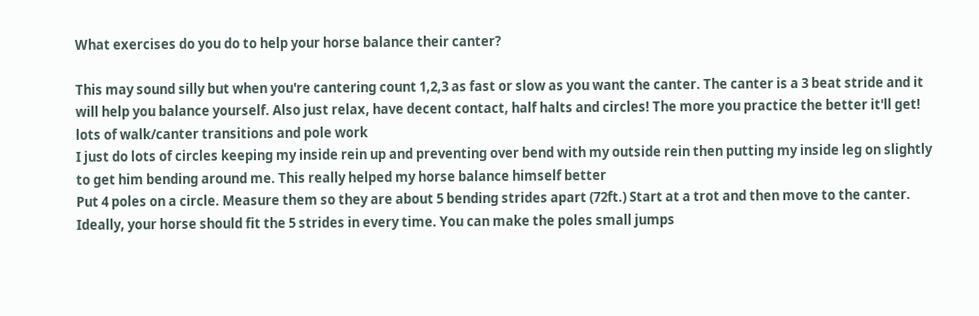What exercises do you do to help your horse balance their canter?

This may sound silly but when you're cantering count 1,2,3 as fast or slow as you want the canter. The canter is a 3 beat stride and it will help you balance yourself. Also just relax, have decent contact, half halts and circles! The more you practice the better it'll get!
lots of walk/canter transitions and pole work
I just do lots of circles keeping my inside rein up and preventing over bend with my outside rein then putting my inside leg on slightly to get him bending around me. This really helped my horse balance himself better
Put 4 poles on a circle. Measure them so they are about 5 bending strides apart (72ft.) Start at a trot and then move to the canter. Ideally, your horse should fit the 5 strides in every time. You can make the poles small jumps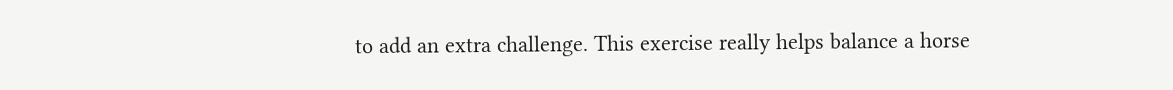to add an extra challenge. This exercise really helps balance a horse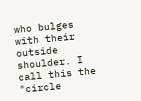who bulges with their outside shoulder. I call this the "circle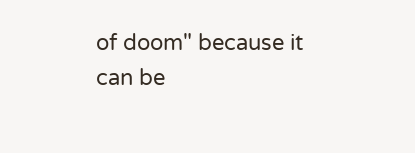of doom" because it can be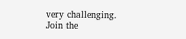very challenging.
Join the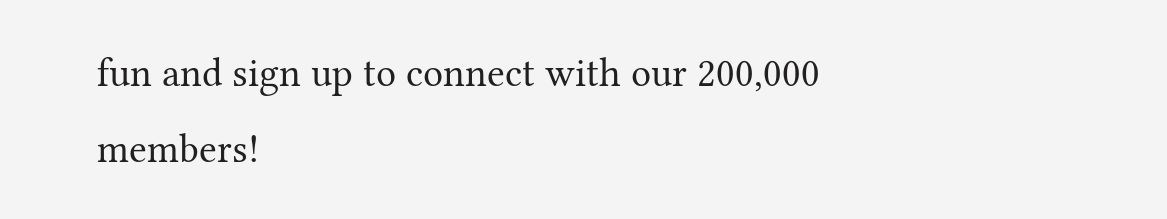fun and sign up to connect with our 200,000 members!